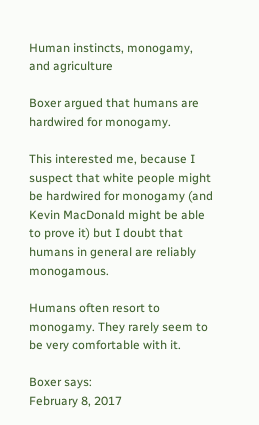Human instincts, monogamy, and agriculture

Boxer argued that humans are hardwired for monogamy.

This interested me, because I suspect that white people might be hardwired for monogamy (and Kevin MacDonald might be able to prove it) but I doubt that humans in general are reliably monogamous.

Humans often resort to monogamy. They rarely seem to be very comfortable with it.

Boxer says:
February 8, 2017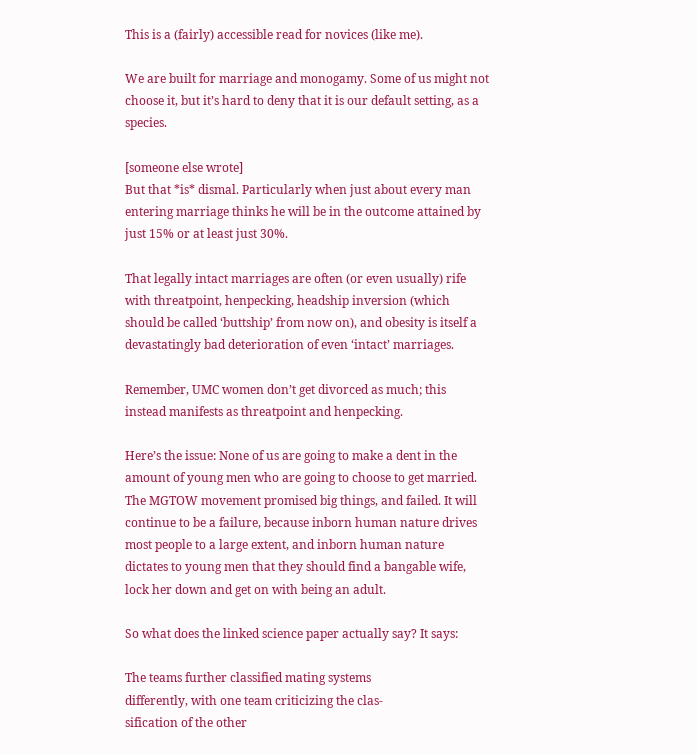This is a (fairly) accessible read for novices (like me).

We are built for marriage and monogamy. Some of us might not choose it, but it’s hard to deny that it is our default setting, as a species.

[someone else wrote]
But that *is* dismal. Particularly when just about every man entering marriage thinks he will be in the outcome attained by just 15% or at least just 30%.

That legally intact marriages are often (or even usually) rife with threatpoint, henpecking, headship inversion (which should be called ‘buttship’ from now on), and obesity is itself a devastatingly bad deterioration of even ‘intact’ marriages.

Remember, UMC women don’t get divorced as much; this instead manifests as threatpoint and henpecking.

Here’s the issue: None of us are going to make a dent in the amount of young men who are going to choose to get married. The MGTOW movement promised big things, and failed. It will continue to be a failure, because inborn human nature drives most people to a large extent, and inborn human nature dictates to young men that they should find a bangable wife, lock her down and get on with being an adult.

So what does the linked science paper actually say? It says:

The teams further classified mating systems
differently, with one team criticizing the clas-
sification of the other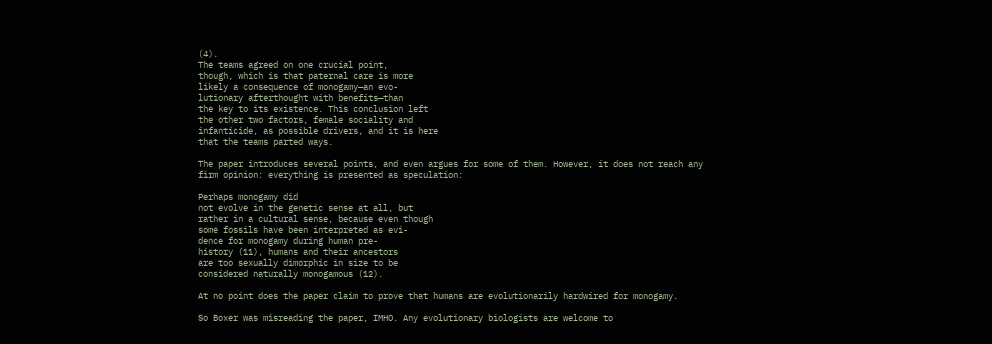(4).
The teams agreed on one crucial point,
though, which is that paternal care is more
likely a consequence of monogamy—an evo-
lutionary afterthought with benefits—than
the key to its existence. This conclusion left
the other two factors, female sociality and
infanticide, as possible drivers, and it is here
that the teams parted ways.

The paper introduces several points, and even argues for some of them. However, it does not reach any firm opinion: everything is presented as speculation:

Perhaps monogamy did
not evolve in the genetic sense at all, but
rather in a cultural sense, because even though
some fossils have been interpreted as evi-
dence for monogamy during human pre-
history (11), humans and their ancestors
are too sexually dimorphic in size to be
considered naturally monogamous (12).

At no point does the paper claim to prove that humans are evolutionarily hardwired for monogamy.

So Boxer was misreading the paper, IMHO. Any evolutionary biologists are welcome to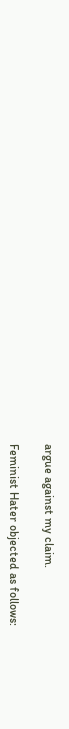argue against my claim.

Feminist Hater objected as follows: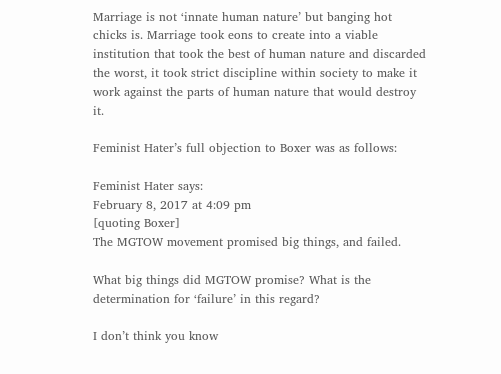Marriage is not ‘innate human nature’ but banging hot chicks is. Marriage took eons to create into a viable institution that took the best of human nature and discarded the worst, it took strict discipline within society to make it work against the parts of human nature that would destroy it.

Feminist Hater’s full objection to Boxer was as follows:

Feminist Hater says:
February 8, 2017 at 4:09 pm
[quoting Boxer]
The MGTOW movement promised big things, and failed.

What big things did MGTOW promise? What is the determination for ‘failure’ in this regard?

I don’t think you know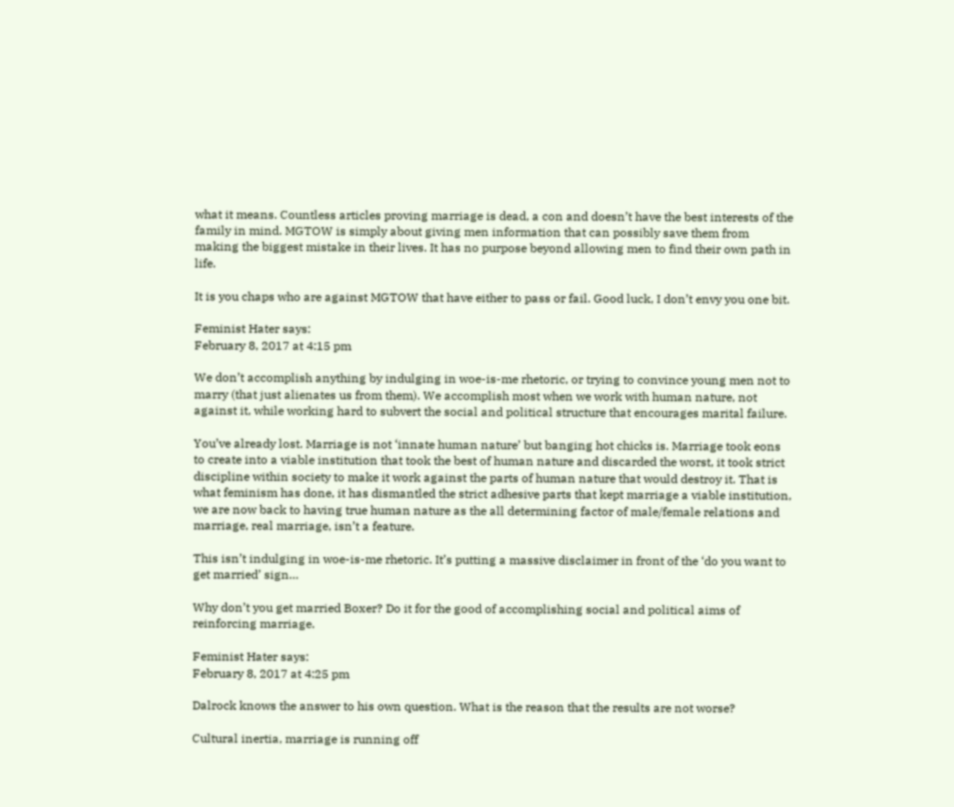what it means. Countless articles proving marriage is dead, a con and doesn’t have the best interests of the family in mind. MGTOW is simply about giving men information that can possibly save them from making the biggest mistake in their lives. It has no purpose beyond allowing men to find their own path in life.

It is you chaps who are against MGTOW that have either to pass or fail. Good luck, I don’t envy you one bit.

Feminist Hater says:
February 8, 2017 at 4:15 pm

We don’t accomplish anything by indulging in woe-is-me rhetoric, or trying to convince young men not to marry (that just alienates us from them). We accomplish most when we work with human nature, not against it, while working hard to subvert the social and political structure that encourages marital failure.

You’ve already lost. Marriage is not ‘innate human nature’ but banging hot chicks is. Marriage took eons to create into a viable institution that took the best of human nature and discarded the worst, it took strict discipline within society to make it work against the parts of human nature that would destroy it. That is what feminism has done, it has dismantled the strict adhesive parts that kept marriage a viable institution, we are now back to having true human nature as the all determining factor of male/female relations and marriage, real marriage, isn’t a feature.

This isn’t indulging in woe-is-me rhetoric. It’s putting a massive disclaimer in front of the ‘do you want to get married’ sign…

Why don’t you get married Boxer? Do it for the good of accomplishing social and political aims of reinforcing marriage.

Feminist Hater says:
February 8, 2017 at 4:25 pm

Dalrock knows the answer to his own question. What is the reason that the results are not worse?

Cultural inertia, marriage is running off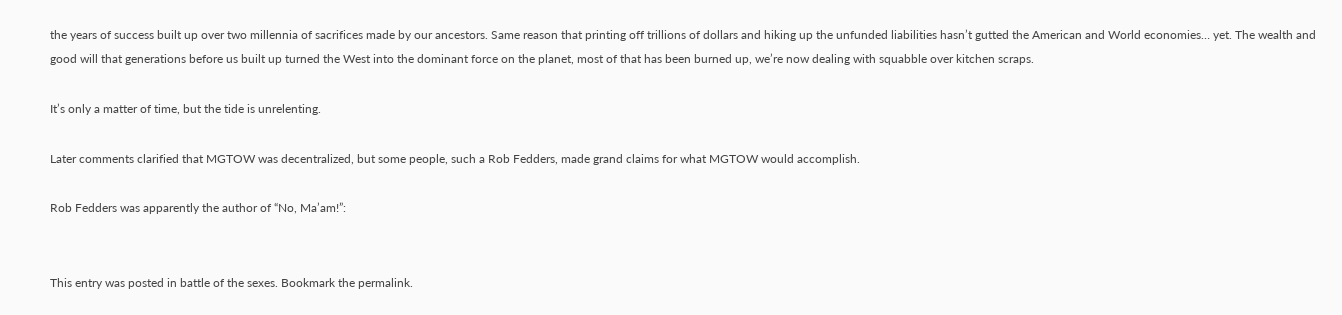the years of success built up over two millennia of sacrifices made by our ancestors. Same reason that printing off trillions of dollars and hiking up the unfunded liabilities hasn’t gutted the American and World economies… yet. The wealth and good will that generations before us built up turned the West into the dominant force on the planet, most of that has been burned up, we’re now dealing with squabble over kitchen scraps.

It’s only a matter of time, but the tide is unrelenting.

Later comments clarified that MGTOW was decentralized, but some people, such a Rob Fedders, made grand claims for what MGTOW would accomplish.

Rob Fedders was apparently the author of “No, Ma’am!”:


This entry was posted in battle of the sexes. Bookmark the permalink.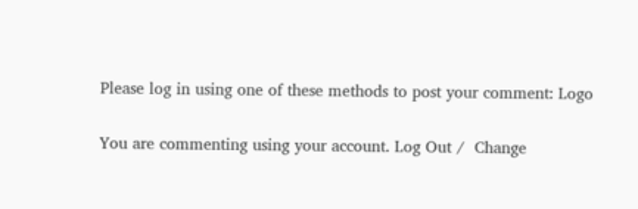Please log in using one of these methods to post your comment: Logo

You are commenting using your account. Log Out /  Change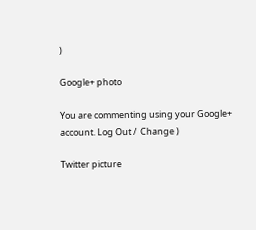)

Google+ photo

You are commenting using your Google+ account. Log Out /  Change )

Twitter picture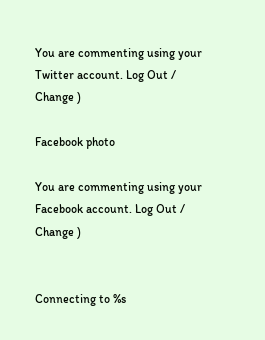You are commenting using your Twitter account. Log Out /  Change )

Facebook photo

You are commenting using your Facebook account. Log Out /  Change )


Connecting to %s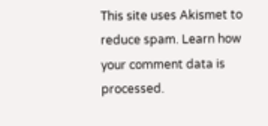This site uses Akismet to reduce spam. Learn how your comment data is processed.